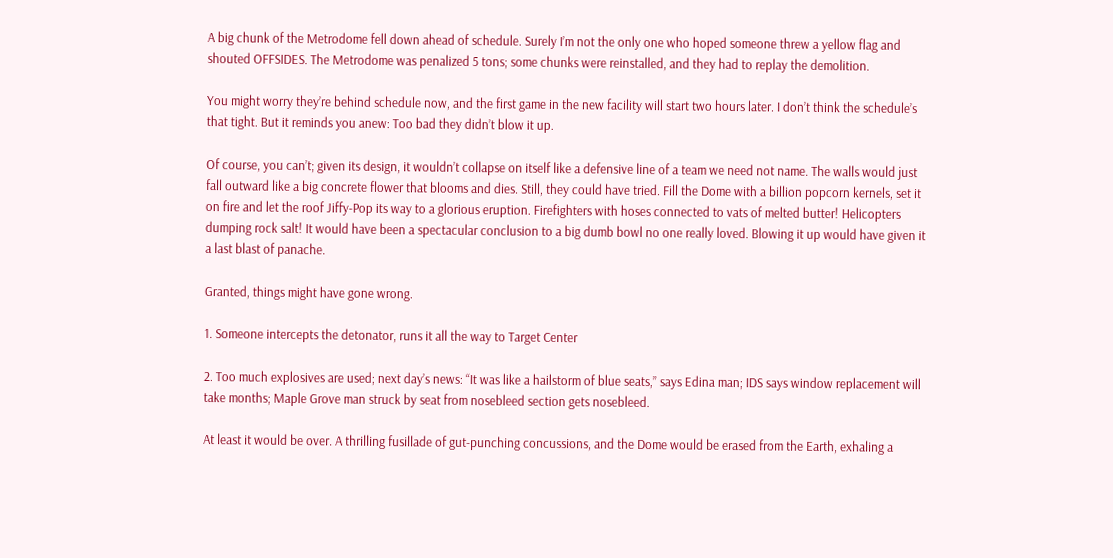A big chunk of the Metrodome fell down ahead of schedule. Surely I’m not the only one who hoped someone threw a yellow flag and shouted OFFSIDES. The Metrodome was penalized 5 tons; some chunks were reinstalled, and they had to replay the demolition.

You might worry they’re behind schedule now, and the first game in the new facility will start two hours later. I don’t think the schedule’s that tight. But it reminds you anew: Too bad they didn’t blow it up.

Of course, you can’t; given its design, it wouldn’t collapse on itself like a defensive line of a team we need not name. The walls would just fall outward like a big concrete flower that blooms and dies. Still, they could have tried. Fill the Dome with a billion popcorn kernels, set it on fire and let the roof Jiffy-Pop its way to a glorious eruption. Firefighters with hoses connected to vats of melted butter! Helicopters dumping rock salt! It would have been a spectacular conclusion to a big dumb bowl no one really loved. Blowing it up would have given it a last blast of panache.

Granted, things might have gone wrong.

1. Someone intercepts the detonator, runs it all the way to Target Center

2. Too much explosives are used; next day’s news: “It was like a hailstorm of blue seats,” says Edina man; IDS says window replacement will take months; Maple Grove man struck by seat from nosebleed section gets nosebleed.

At least it would be over. A thrilling fusillade of gut-punching concussions, and the Dome would be erased from the Earth, exhaling a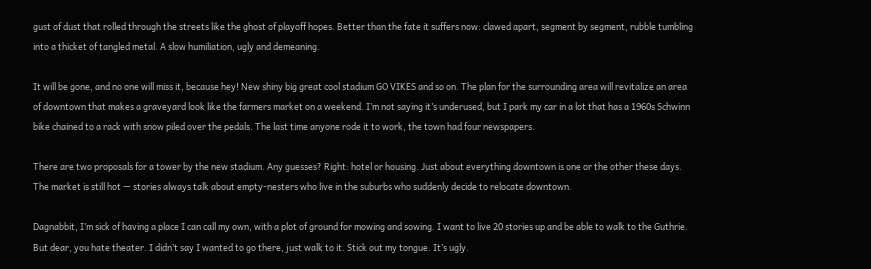gust of dust that rolled through the streets like the ghost of playoff hopes. Better than the fate it suffers now: clawed apart, segment by segment, rubble tumbling into a thicket of tangled metal. A slow humiliation, ugly and demeaning.

It will be gone, and no one will miss it, because hey! New shiny big great cool stadium GO VIKES and so on. The plan for the surrounding area will revitalize an area of downtown that makes a graveyard look like the farmers market on a weekend. I’m not saying it’s underused, but I park my car in a lot that has a 1960s Schwinn bike chained to a rack with snow piled over the pedals. The last time anyone rode it to work, the town had four newspapers.

There are two proposals for a tower by the new stadium. Any guesses? Right: hotel or housing. Just about everything downtown is one or the other these days. The market is still hot — stories always talk about empty-nesters who live in the suburbs who suddenly decide to relocate downtown.

Dagnabbit, I’m sick of having a place I can call my own, with a plot of ground for mowing and sowing. I want to live 20 stories up and be able to walk to the Guthrie. But dear, you hate theater. I didn’t say I wanted to go there, just walk to it. Stick out my tongue. It’s ugly.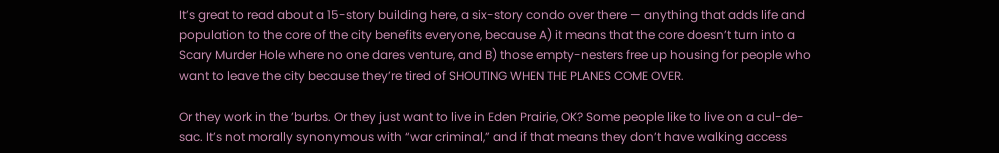It’s great to read about a 15-story building here, a six-story condo over there — anything that adds life and population to the core of the city benefits everyone, because A) it means that the core doesn’t turn into a Scary Murder Hole where no one dares venture, and B) those empty-nesters free up housing for people who want to leave the city because they’re tired of SHOUTING WHEN THE PLANES COME OVER.

Or they work in the ’burbs. Or they just want to live in Eden Prairie, OK? Some people like to live on a cul-de-sac. It’s not morally synonymous with “war criminal,” and if that means they don’t have walking access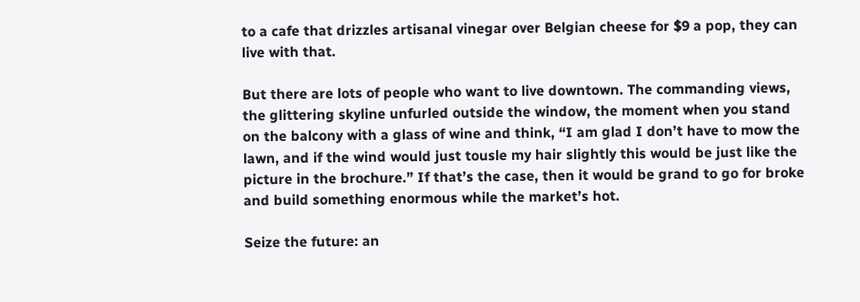to a cafe that drizzles artisanal vinegar over Belgian cheese for $9 a pop, they can live with that.

But there are lots of people who want to live downtown. The commanding views, the glittering skyline unfurled outside the window, the moment when you stand on the balcony with a glass of wine and think, “I am glad I don’t have to mow the lawn, and if the wind would just tousle my hair slightly this would be just like the picture in the brochure.” If that’s the case, then it would be grand to go for broke and build something enormous while the market’s hot.

Seize the future: an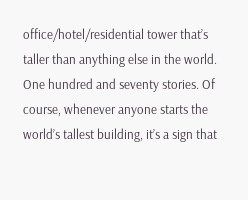office/hotel/residential tower that’s taller than anything else in the world. One hundred and seventy stories. Of course, whenever anyone starts the world’s tallest building, it’s a sign that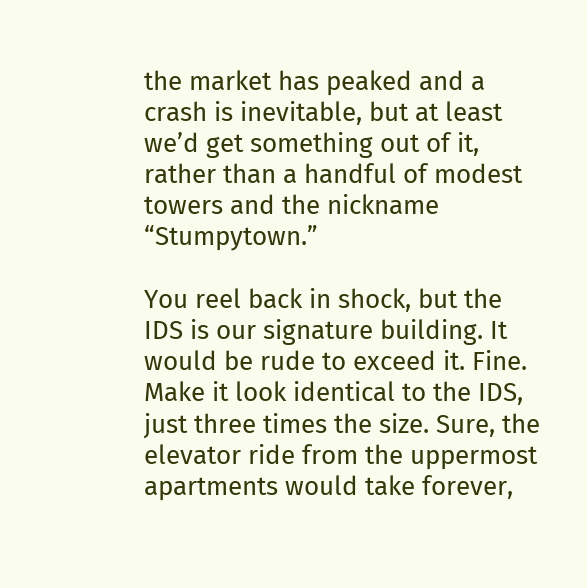the market has peaked and a crash is inevitable, but at least we’d get something out of it, rather than a handful of modest towers and the nickname “Stumpytown.”

You reel back in shock, but the IDS is our signature building. It would be rude to exceed it. Fine. Make it look identical to the IDS, just three times the size. Sure, the elevator ride from the uppermost apartments would take forever,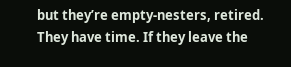but they’re empty-nesters, retired. They have time. If they leave the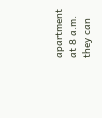apartment at 8 a.m. they can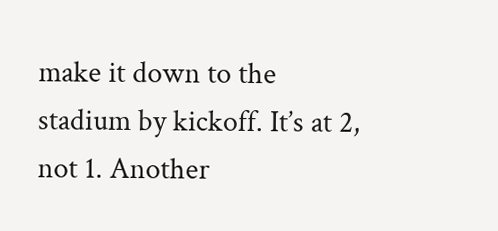make it down to the stadium by kickoff. It’s at 2, not 1. Another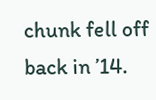chunk fell off back in ’14.